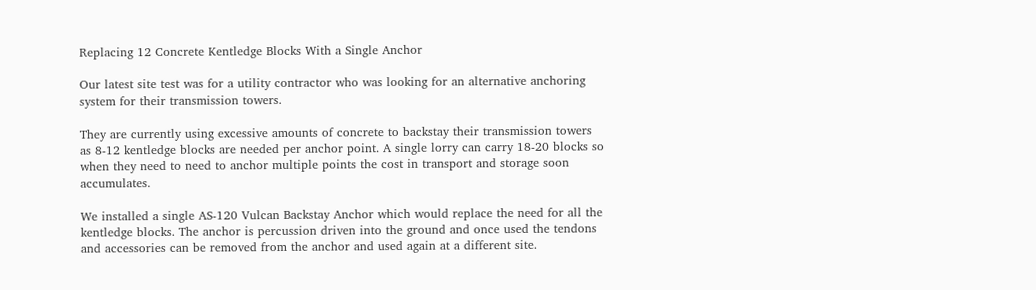Replacing 12 Concrete Kentledge Blocks With a Single Anchor

Our latest site test was for a utility contractor who was looking for an alternative anchoring system for their transmission towers.

They are currently using excessive amounts of concrete to backstay their transmission towers as 8-12 kentledge blocks are needed per anchor point. A single lorry can carry 18-20 blocks so when they need to need to anchor multiple points the cost in transport and storage soon accumulates.

We installed a single AS-120 Vulcan Backstay Anchor which would replace the need for all the kentledge blocks. The anchor is percussion driven into the ground and once used the tendons and accessories can be removed from the anchor and used again at a different site.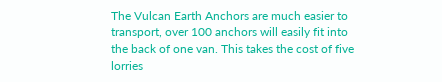The Vulcan Earth Anchors are much easier to transport, over 100 anchors will easily fit into the back of one van. This takes the cost of five lorries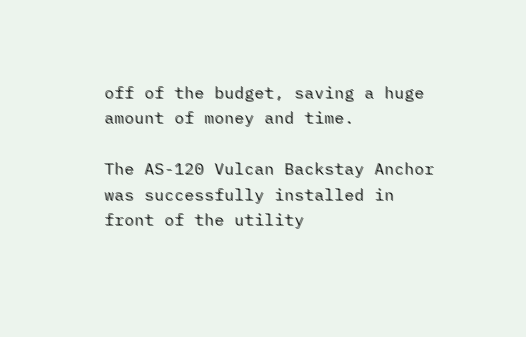off of the budget, saving a huge amount of money and time.

The AS-120 Vulcan Backstay Anchor was successfully installed in front of the utility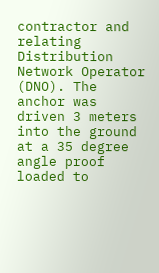contractor and relating Distribution Network Operator (DNO). The anchor was driven 3 meters into the ground at a 35 degree angle proof loaded to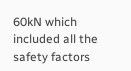60kN which included all the safety factors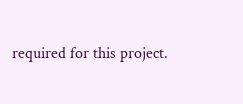required for this project.